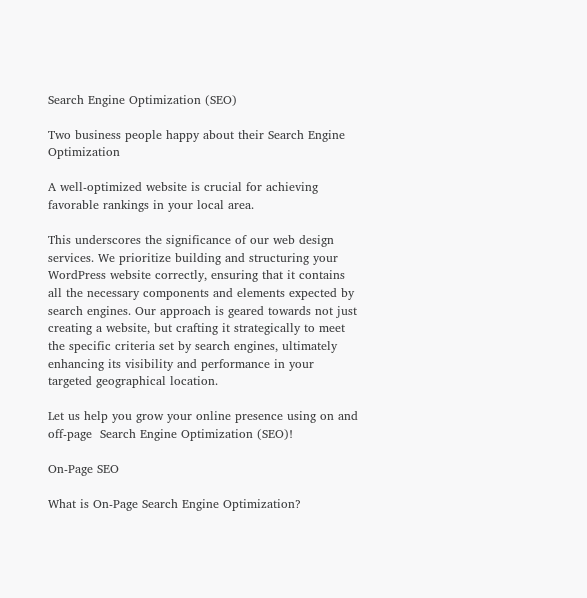Search Engine Optimization (SEO)

Two business people happy about their Search Engine Optimization

A well-optimized website is crucial for achieving favorable rankings in your local area.

This underscores the significance of our web design services. We prioritize building and structuring your WordPress website correctly, ensuring that it contains all the necessary components and elements expected by search engines. Our approach is geared towards not just creating a website, but crafting it strategically to meet the specific criteria set by search engines, ultimately enhancing its visibility and performance in your targeted geographical location.

Let us help you grow your online presence using on and off-page  Search Engine Optimization (SEO)!

On-Page SEO

What is On-Page Search Engine Optimization?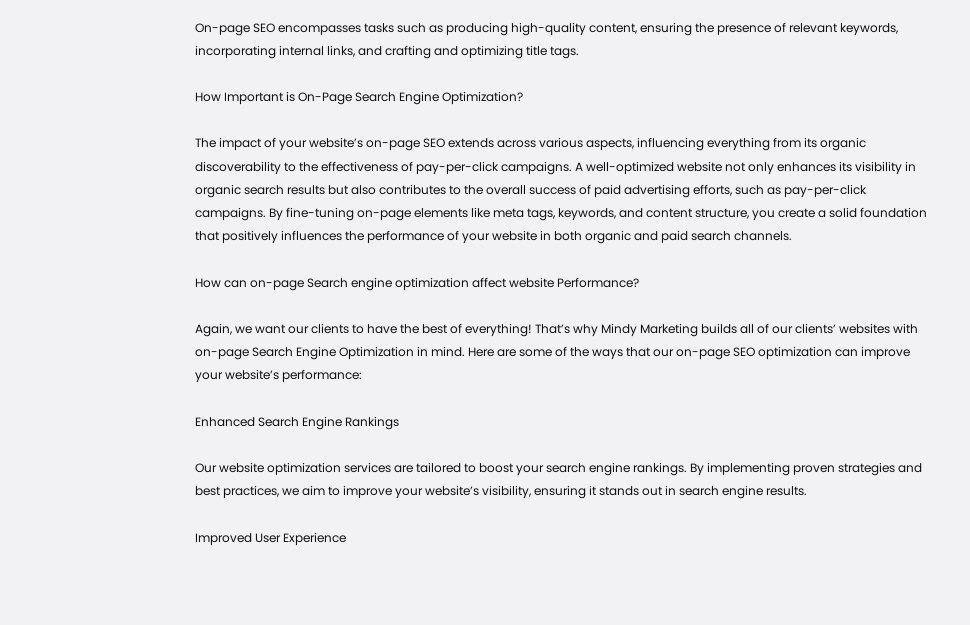On-page SEO encompasses tasks such as producing high-quality content, ensuring the presence of relevant keywords, incorporating internal links, and crafting and optimizing title tags.

How Important is On-Page Search Engine Optimization?

The impact of your website’s on-page SEO extends across various aspects, influencing everything from its organic discoverability to the effectiveness of pay-per-click campaigns. A well-optimized website not only enhances its visibility in organic search results but also contributes to the overall success of paid advertising efforts, such as pay-per-click campaigns. By fine-tuning on-page elements like meta tags, keywords, and content structure, you create a solid foundation that positively influences the performance of your website in both organic and paid search channels.

How can on-page Search engine optimization affect website Performance?

Again, we want our clients to have the best of everything! That’s why Mindy Marketing builds all of our clients’ websites with on-page Search Engine Optimization in mind. Here are some of the ways that our on-page SEO optimization can improve your website’s performance:

Enhanced Search Engine Rankings

Our website optimization services are tailored to boost your search engine rankings. By implementing proven strategies and best practices, we aim to improve your website’s visibility, ensuring it stands out in search engine results.

Improved User Experience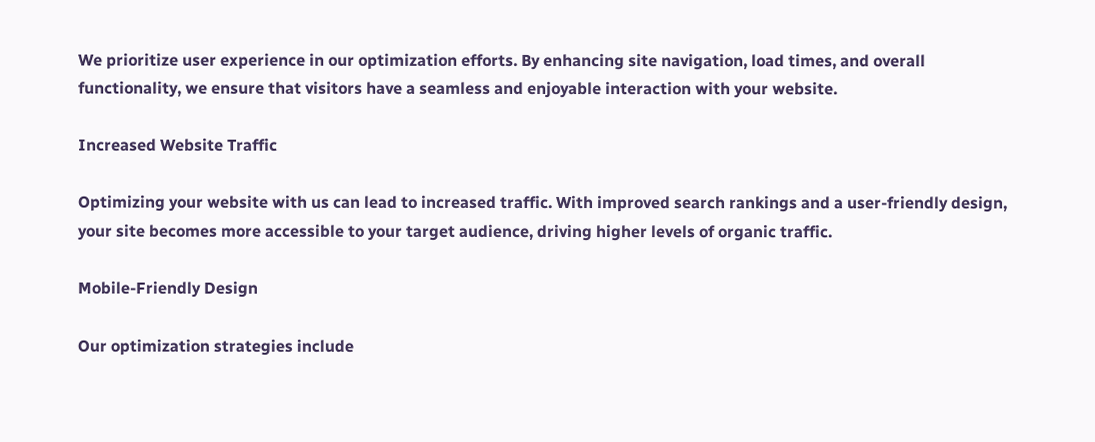We prioritize user experience in our optimization efforts. By enhancing site navigation, load times, and overall functionality, we ensure that visitors have a seamless and enjoyable interaction with your website.

Increased Website Traffic

Optimizing your website with us can lead to increased traffic. With improved search rankings and a user-friendly design, your site becomes more accessible to your target audience, driving higher levels of organic traffic.

Mobile-Friendly Design

Our optimization strategies include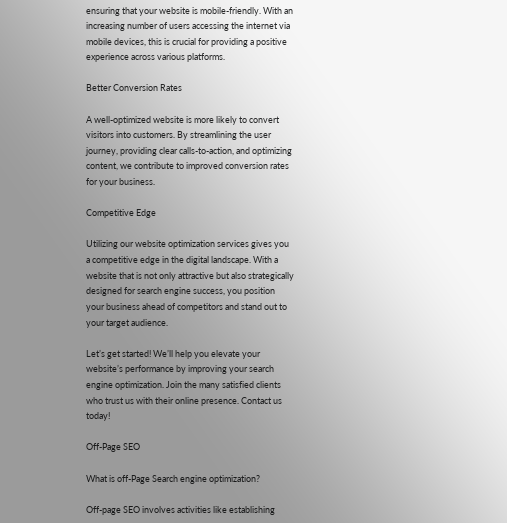ensuring that your website is mobile-friendly. With an increasing number of users accessing the internet via mobile devices, this is crucial for providing a positive experience across various platforms.

Better Conversion Rates

A well-optimized website is more likely to convert visitors into customers. By streamlining the user journey, providing clear calls-to-action, and optimizing content, we contribute to improved conversion rates for your business.

Competitive Edge

Utilizing our website optimization services gives you a competitive edge in the digital landscape. With a website that is not only attractive but also strategically designed for search engine success, you position your business ahead of competitors and stand out to your target audience.

Let’s get started! We’ll help you elevate your website’s performance by improving your search engine optimization. Join the many satisfied clients who trust us with their online presence. Contact us today!

Off-Page SEO

What is off-Page Search engine optimization?

Off-page SEO involves activities like establishing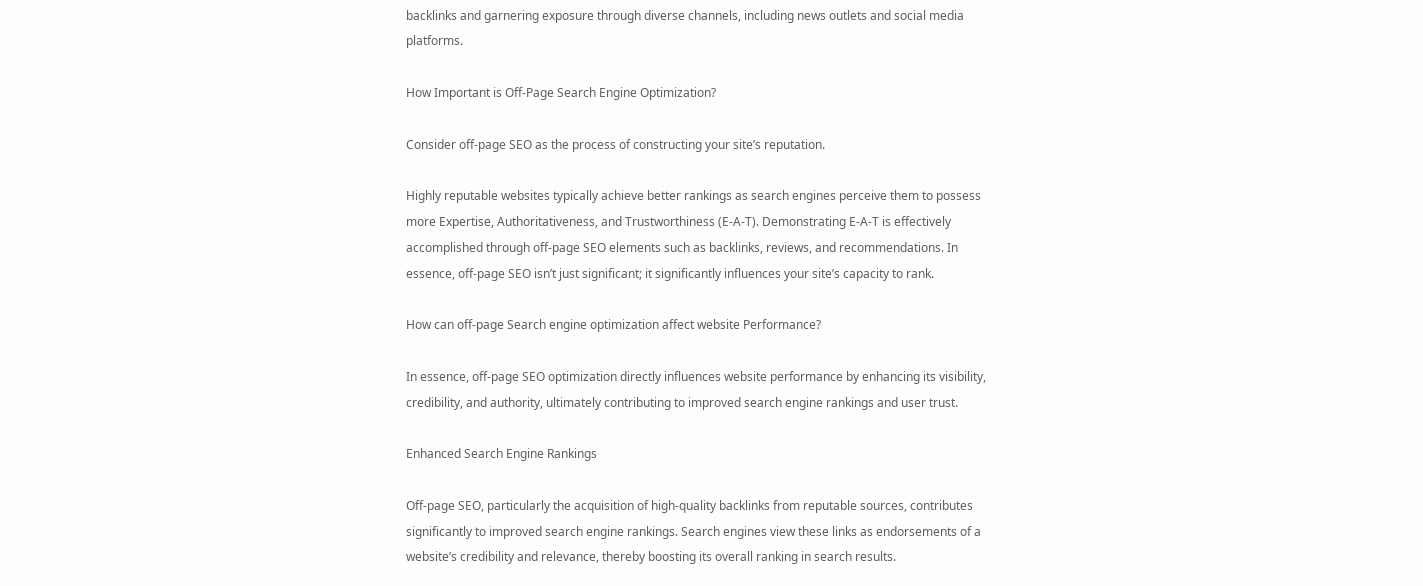backlinks and garnering exposure through diverse channels, including news outlets and social media platforms.

How Important is Off-Page Search Engine Optimization?

Consider off-page SEO as the process of constructing your site’s reputation.

Highly reputable websites typically achieve better rankings as search engines perceive them to possess more Expertise, Authoritativeness, and Trustworthiness (E-A-T). Demonstrating E-A-T is effectively accomplished through off-page SEO elements such as backlinks, reviews, and recommendations. In essence, off-page SEO isn’t just significant; it significantly influences your site’s capacity to rank.

How can off-page Search engine optimization affect website Performance?

In essence, off-page SEO optimization directly influences website performance by enhancing its visibility, credibility, and authority, ultimately contributing to improved search engine rankings and user trust.

Enhanced Search Engine Rankings

Off-page SEO, particularly the acquisition of high-quality backlinks from reputable sources, contributes significantly to improved search engine rankings. Search engines view these links as endorsements of a website’s credibility and relevance, thereby boosting its overall ranking in search results.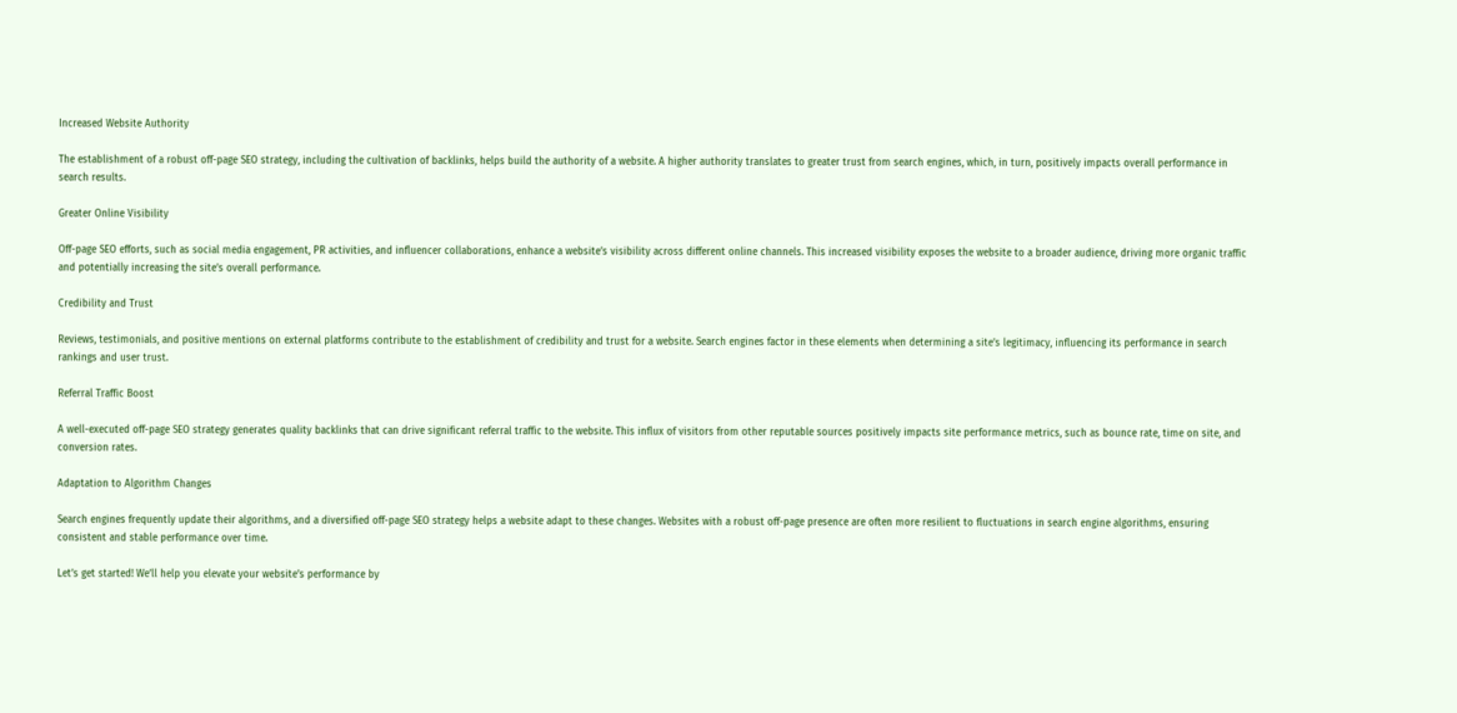Increased Website Authority

The establishment of a robust off-page SEO strategy, including the cultivation of backlinks, helps build the authority of a website. A higher authority translates to greater trust from search engines, which, in turn, positively impacts overall performance in search results.

Greater Online Visibility

Off-page SEO efforts, such as social media engagement, PR activities, and influencer collaborations, enhance a website’s visibility across different online channels. This increased visibility exposes the website to a broader audience, driving more organic traffic and potentially increasing the site’s overall performance.

Credibility and Trust

Reviews, testimonials, and positive mentions on external platforms contribute to the establishment of credibility and trust for a website. Search engines factor in these elements when determining a site’s legitimacy, influencing its performance in search rankings and user trust.

Referral Traffic Boost

A well-executed off-page SEO strategy generates quality backlinks that can drive significant referral traffic to the website. This influx of visitors from other reputable sources positively impacts site performance metrics, such as bounce rate, time on site, and conversion rates.

Adaptation to Algorithm Changes

Search engines frequently update their algorithms, and a diversified off-page SEO strategy helps a website adapt to these changes. Websites with a robust off-page presence are often more resilient to fluctuations in search engine algorithms, ensuring consistent and stable performance over time.

Let’s get started! We’ll help you elevate your website’s performance by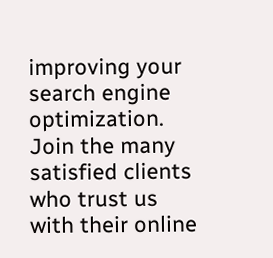improving your search engine optimization. Join the many satisfied clients who trust us with their online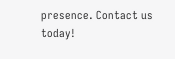presence. Contact us today!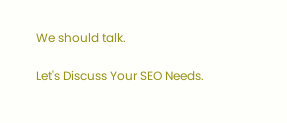We should talk.

Let's Discuss Your SEO Needs.